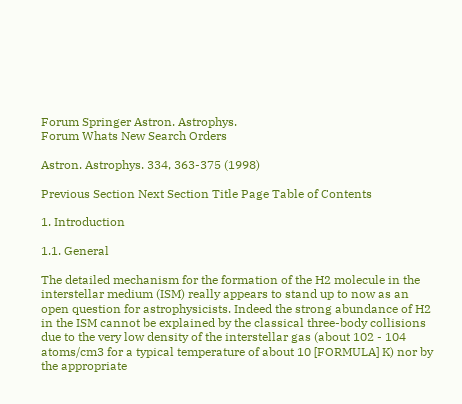Forum Springer Astron. Astrophys.
Forum Whats New Search Orders

Astron. Astrophys. 334, 363-375 (1998)

Previous Section Next Section Title Page Table of Contents

1. Introduction

1.1. General

The detailed mechanism for the formation of the H2 molecule in the interstellar medium (ISM) really appears to stand up to now as an open question for astrophysicists. Indeed the strong abundance of H2 in the ISM cannot be explained by the classical three-body collisions due to the very low density of the interstellar gas (about 102 - 104 atoms/cm3 for a typical temperature of about 10 [FORMULA] K) nor by the appropriate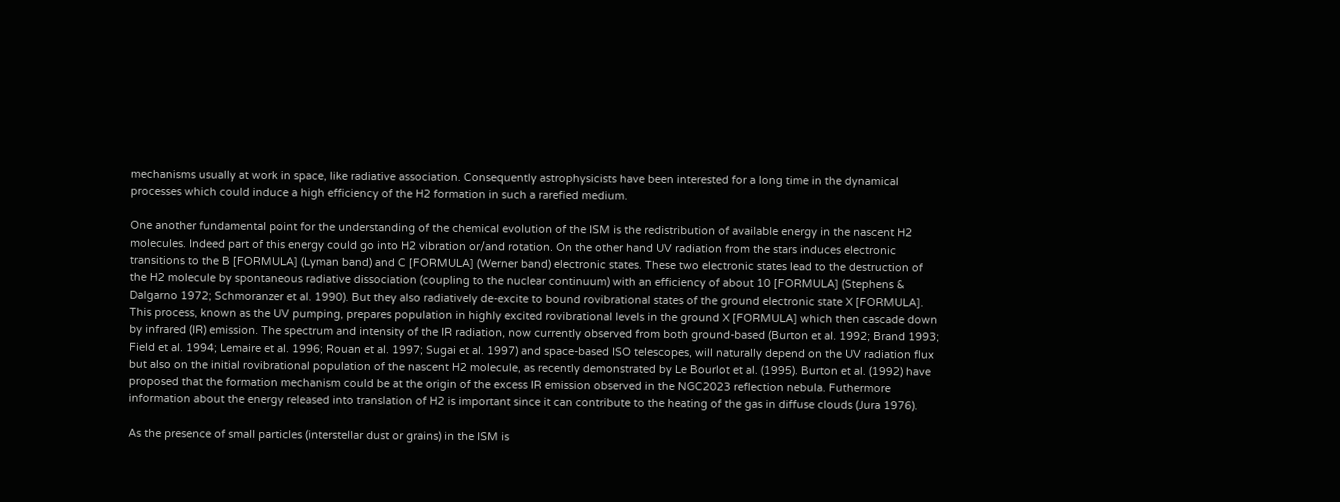mechanisms usually at work in space, like radiative association. Consequently astrophysicists have been interested for a long time in the dynamical processes which could induce a high efficiency of the H2 formation in such a rarefied medium.

One another fundamental point for the understanding of the chemical evolution of the ISM is the redistribution of available energy in the nascent H2 molecules. Indeed part of this energy could go into H2 vibration or/and rotation. On the other hand UV radiation from the stars induces electronic transitions to the B [FORMULA] (Lyman band) and C [FORMULA] (Werner band) electronic states. These two electronic states lead to the destruction of the H2 molecule by spontaneous radiative dissociation (coupling to the nuclear continuum) with an efficiency of about 10 [FORMULA] (Stephens & Dalgarno 1972; Schmoranzer et al. 1990). But they also radiatively de-excite to bound rovibrational states of the ground electronic state X [FORMULA]. This process, known as the UV pumping, prepares population in highly excited rovibrational levels in the ground X [FORMULA] which then cascade down by infrared (IR) emission. The spectrum and intensity of the IR radiation, now currently observed from both ground-based (Burton et al. 1992; Brand 1993; Field et al. 1994; Lemaire et al. 1996; Rouan et al. 1997; Sugai et al. 1997) and space-based ISO telescopes, will naturally depend on the UV radiation flux but also on the initial rovibrational population of the nascent H2 molecule, as recently demonstrated by Le Bourlot et al. (1995). Burton et al. (1992) have proposed that the formation mechanism could be at the origin of the excess IR emission observed in the NGC2023 reflection nebula. Futhermore information about the energy released into translation of H2 is important since it can contribute to the heating of the gas in diffuse clouds (Jura 1976).

As the presence of small particles (interstellar dust or grains) in the ISM is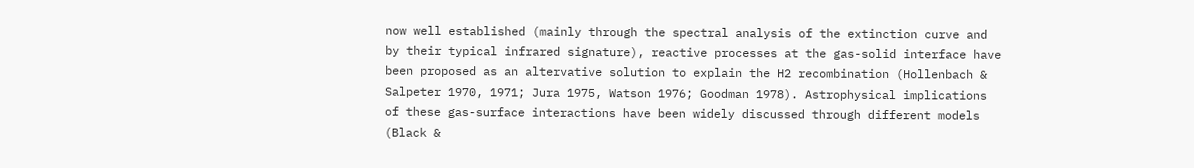now well established (mainly through the spectral analysis of the extinction curve and by their typical infrared signature), reactive processes at the gas-solid interface have been proposed as an altervative solution to explain the H2 recombination (Hollenbach & Salpeter 1970, 1971; Jura 1975, Watson 1976; Goodman 1978). Astrophysical implications of these gas-surface interactions have been widely discussed through different models (Black &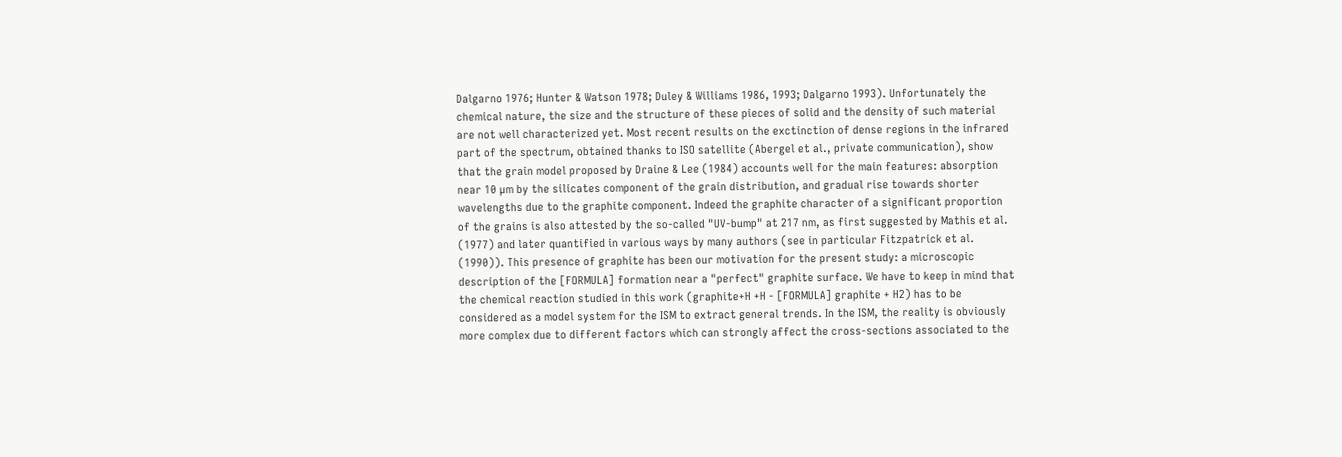Dalgarno 1976; Hunter & Watson 1978; Duley & Williams 1986, 1993; Dalgarno 1993). Unfortunately the chemical nature, the size and the structure of these pieces of solid and the density of such material are not well characterized yet. Most recent results on the exctinction of dense regions in the infrared part of the spectrum, obtained thanks to ISO satellite (Abergel et al., private communication), show that the grain model proposed by Draine & Lee (1984) accounts well for the main features: absorption near 10 µm by the silicates component of the grain distribution, and gradual rise towards shorter wavelengths due to the graphite component. Indeed the graphite character of a significant proportion of the grains is also attested by the so-called "UV-bump" at 217 nm, as first suggested by Mathis et al. (1977) and later quantified in various ways by many authors (see in particular Fitzpatrick et al. (1990)). This presence of graphite has been our motivation for the present study: a microscopic description of the [FORMULA] formation near a "perfect" graphite surface. We have to keep in mind that the chemical reaction studied in this work (graphite+H +H - [FORMULA] graphite + H2) has to be considered as a model system for the ISM to extract general trends. In the ISM, the reality is obviously more complex due to different factors which can strongly affect the cross-sections associated to the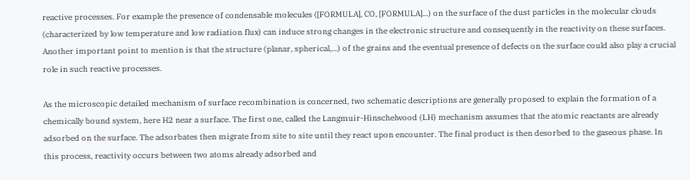reactive processes. For example the presence of condensable molecules ([FORMULA], CO, [FORMULA]...) on the surface of the dust particles in the molecular clouds (characterized by low temperature and low radiation flux) can induce strong changes in the electronic structure and consequently in the reactivity on these surfaces. Another important point to mention is that the structure (planar, spherical,...) of the grains and the eventual presence of defects on the surface could also play a crucial role in such reactive processes.

As the microscopic detailed mechanism of surface recombination is concerned, two schematic descriptions are generally proposed to explain the formation of a chemically bound system, here H2 near a surface. The first one, called the Langmuir-Hinschelwood (LH) mechanism assumes that the atomic reactants are already adsorbed on the surface. The adsorbates then migrate from site to site until they react upon encounter. The final product is then desorbed to the gaseous phase. In this process, reactivity occurs between two atoms already adsorbed and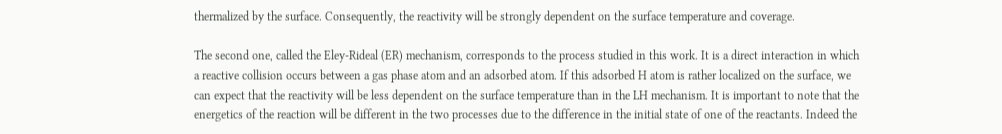thermalized by the surface. Consequently, the reactivity will be strongly dependent on the surface temperature and coverage.

The second one, called the Eley-Rideal (ER) mechanism, corresponds to the process studied in this work. It is a direct interaction in which a reactive collision occurs between a gas phase atom and an adsorbed atom. If this adsorbed H atom is rather localized on the surface, we can expect that the reactivity will be less dependent on the surface temperature than in the LH mechanism. It is important to note that the energetics of the reaction will be different in the two processes due to the difference in the initial state of one of the reactants. Indeed the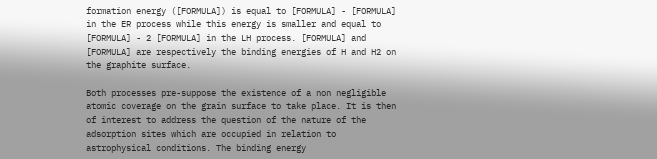formation energy ([FORMULA]) is equal to [FORMULA] - [FORMULA] in the ER process while this energy is smaller and equal to [FORMULA] - 2 [FORMULA] in the LH process. [FORMULA] and [FORMULA] are respectively the binding energies of H and H2 on the graphite surface.

Both processes pre-suppose the existence of a non negligible atomic coverage on the grain surface to take place. It is then of interest to address the question of the nature of the adsorption sites which are occupied in relation to astrophysical conditions. The binding energy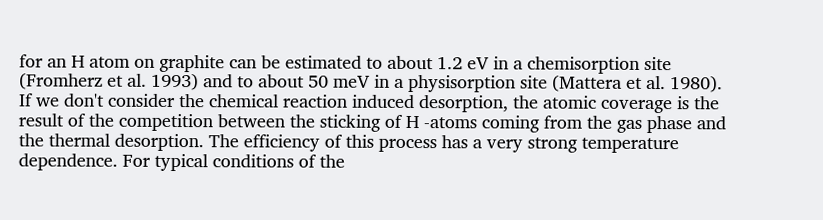for an H atom on graphite can be estimated to about 1.2 eV in a chemisorption site (Fromherz et al. 1993) and to about 50 meV in a physisorption site (Mattera et al. 1980). If we don't consider the chemical reaction induced desorption, the atomic coverage is the result of the competition between the sticking of H -atoms coming from the gas phase and the thermal desorption. The efficiency of this process has a very strong temperature dependence. For typical conditions of the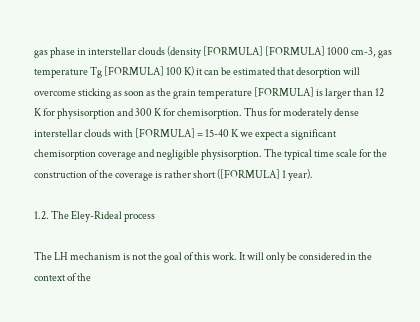gas phase in interstellar clouds (density [FORMULA] [FORMULA] 1000 cm-3, gas temperature Tg [FORMULA] 100 K) it can be estimated that desorption will overcome sticking as soon as the grain temperature [FORMULA] is larger than 12 K for physisorption and 300 K for chemisorption. Thus for moderately dense interstellar clouds with [FORMULA] = 15-40 K we expect a significant chemisorption coverage and negligible physisorption. The typical time scale for the construction of the coverage is rather short ([FORMULA] 1 year).

1.2. The Eley-Rideal process

The LH mechanism is not the goal of this work. It will only be considered in the context of the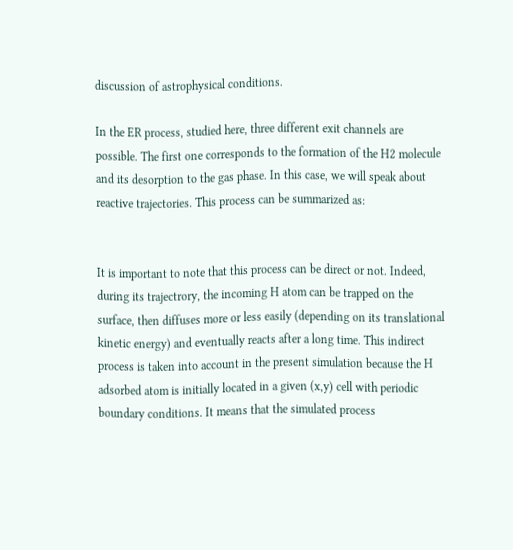discussion of astrophysical conditions.

In the ER process, studied here, three different exit channels are possible. The first one corresponds to the formation of the H2 molecule and its desorption to the gas phase. In this case, we will speak about reactive trajectories. This process can be summarized as:


It is important to note that this process can be direct or not. Indeed, during its trajectrory, the incoming H atom can be trapped on the surface, then diffuses more or less easily (depending on its translational kinetic energy) and eventually reacts after a long time. This indirect process is taken into account in the present simulation because the H adsorbed atom is initially located in a given (x,y) cell with periodic boundary conditions. It means that the simulated process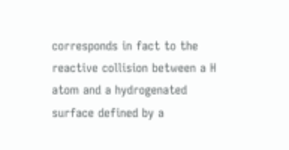corresponds in fact to the reactive collision between a H atom and a hydrogenated surface defined by a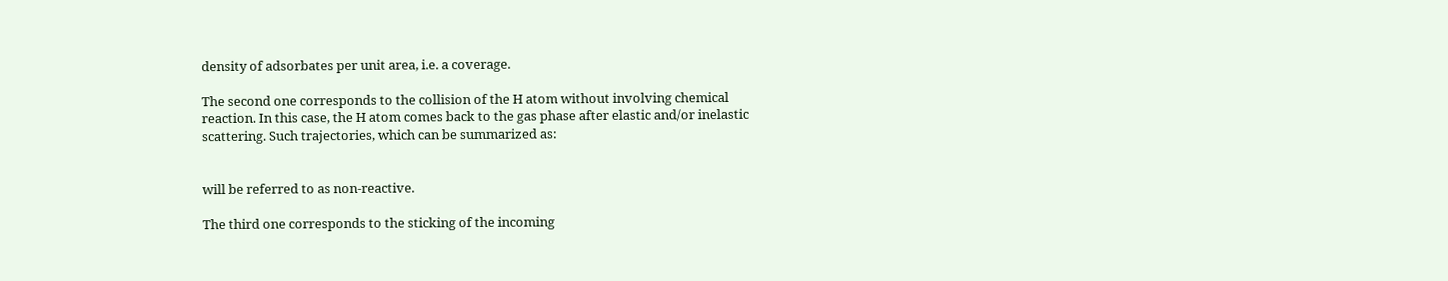density of adsorbates per unit area, i.e. a coverage.

The second one corresponds to the collision of the H atom without involving chemical reaction. In this case, the H atom comes back to the gas phase after elastic and/or inelastic scattering. Such trajectories, which can be summarized as:


will be referred to as non-reactive.

The third one corresponds to the sticking of the incoming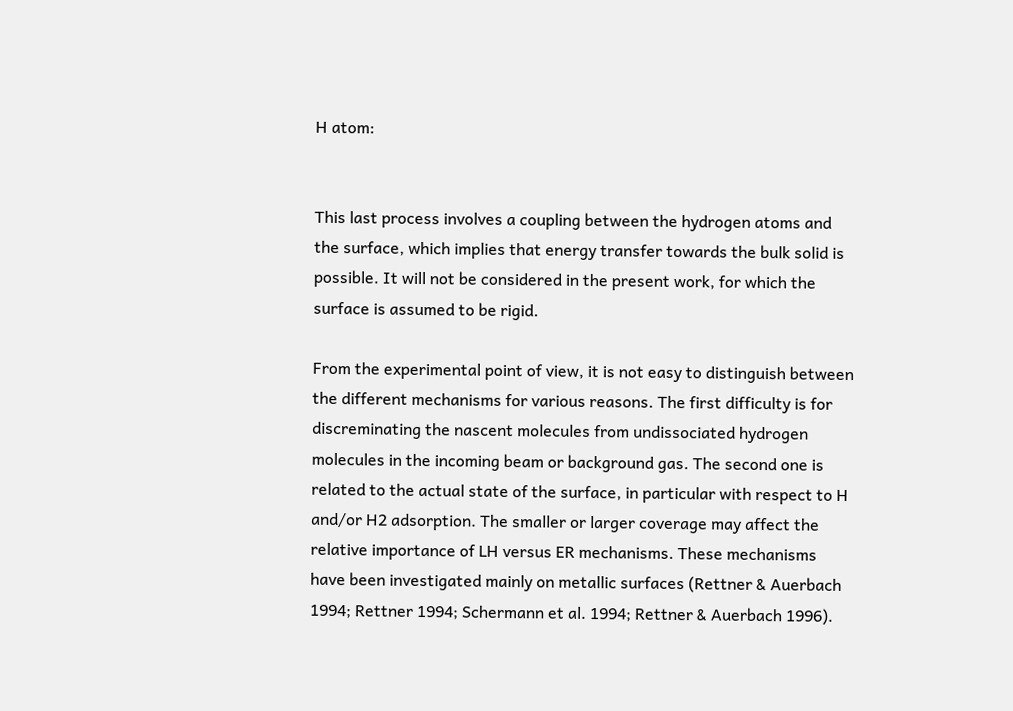H atom:


This last process involves a coupling between the hydrogen atoms and the surface, which implies that energy transfer towards the bulk solid is possible. It will not be considered in the present work, for which the surface is assumed to be rigid.

From the experimental point of view, it is not easy to distinguish between the different mechanisms for various reasons. The first difficulty is for discreminating the nascent molecules from undissociated hydrogen molecules in the incoming beam or background gas. The second one is related to the actual state of the surface, in particular with respect to H and/or H2 adsorption. The smaller or larger coverage may affect the relative importance of LH versus ER mechanisms. These mechanisms have been investigated mainly on metallic surfaces (Rettner & Auerbach 1994; Rettner 1994; Schermann et al. 1994; Rettner & Auerbach 1996).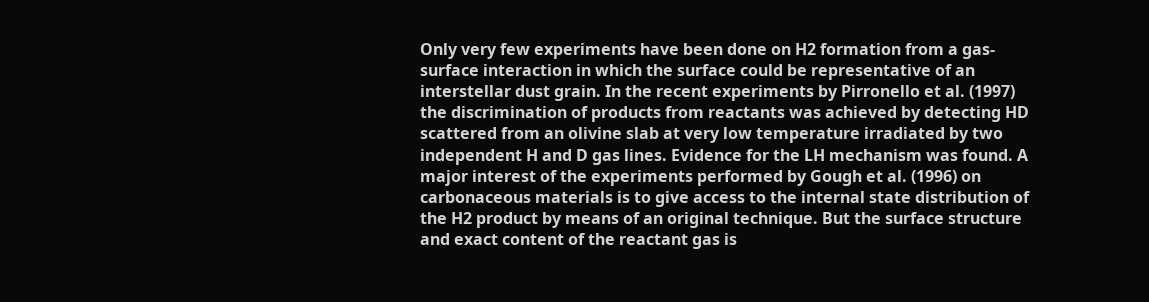Only very few experiments have been done on H2 formation from a gas-surface interaction in which the surface could be representative of an interstellar dust grain. In the recent experiments by Pirronello et al. (1997) the discrimination of products from reactants was achieved by detecting HD scattered from an olivine slab at very low temperature irradiated by two independent H and D gas lines. Evidence for the LH mechanism was found. A major interest of the experiments performed by Gough et al. (1996) on carbonaceous materials is to give access to the internal state distribution of the H2 product by means of an original technique. But the surface structure and exact content of the reactant gas is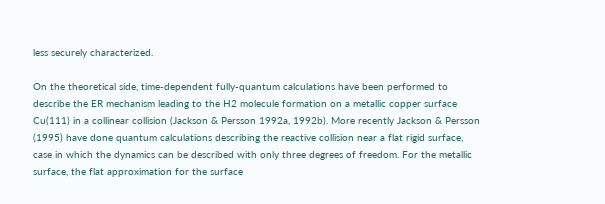less securely characterized.

On the theoretical side, time-dependent fully-quantum calculations have been performed to describe the ER mechanism leading to the H2 molecule formation on a metallic copper surface Cu(111) in a collinear collision (Jackson & Persson 1992a, 1992b). More recently Jackson & Persson (1995) have done quantum calculations describing the reactive collision near a flat rigid surface, case in which the dynamics can be described with only three degrees of freedom. For the metallic surface, the flat approximation for the surface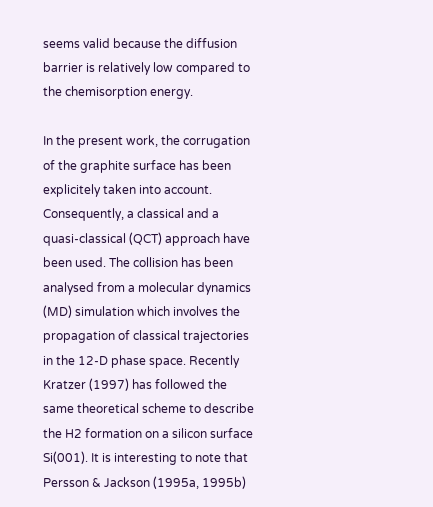seems valid because the diffusion barrier is relatively low compared to the chemisorption energy.

In the present work, the corrugation of the graphite surface has been explicitely taken into account. Consequently, a classical and a quasi-classical (QCT) approach have been used. The collision has been analysed from a molecular dynamics (MD) simulation which involves the propagation of classical trajectories in the 12-D phase space. Recently Kratzer (1997) has followed the same theoretical scheme to describe the H2 formation on a silicon surface Si(001). It is interesting to note that Persson & Jackson (1995a, 1995b)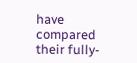have compared their fully-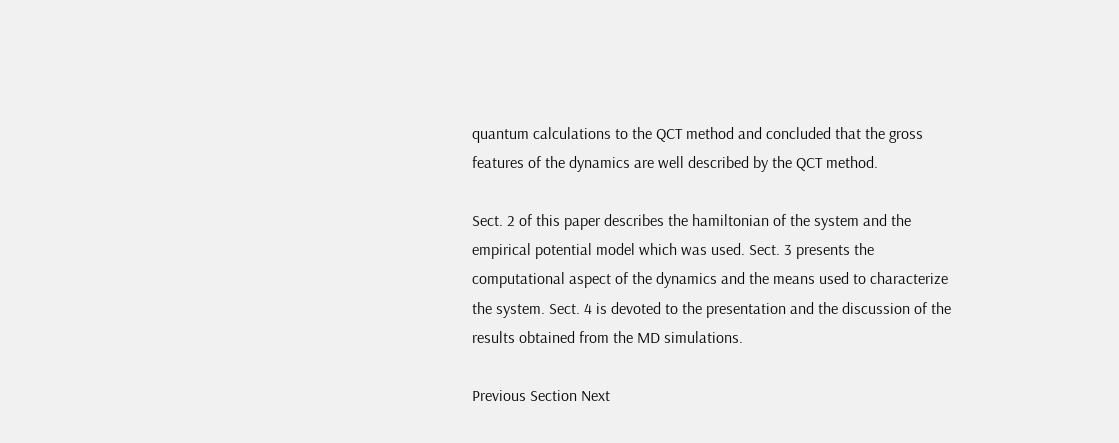quantum calculations to the QCT method and concluded that the gross features of the dynamics are well described by the QCT method.

Sect. 2 of this paper describes the hamiltonian of the system and the empirical potential model which was used. Sect. 3 presents the computational aspect of the dynamics and the means used to characterize the system. Sect. 4 is devoted to the presentation and the discussion of the results obtained from the MD simulations.

Previous Section Next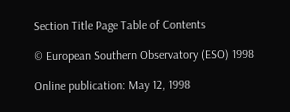Section Title Page Table of Contents

© European Southern Observatory (ESO) 1998

Online publication: May 12, 1998